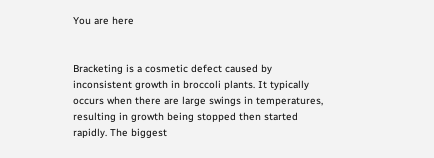You are here


Bracketing is a cosmetic defect caused by inconsistent growth in broccoli plants. It typically occurs when there are large swings in temperatures, resulting in growth being stopped then started rapidly. The biggest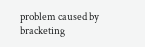problem caused by bracketing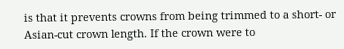is that it prevents crowns from being trimmed to a short- or Asian-cut crown length. If the crown were to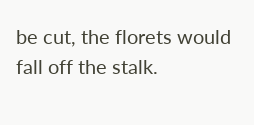be cut, the florets would fall off the stalk.